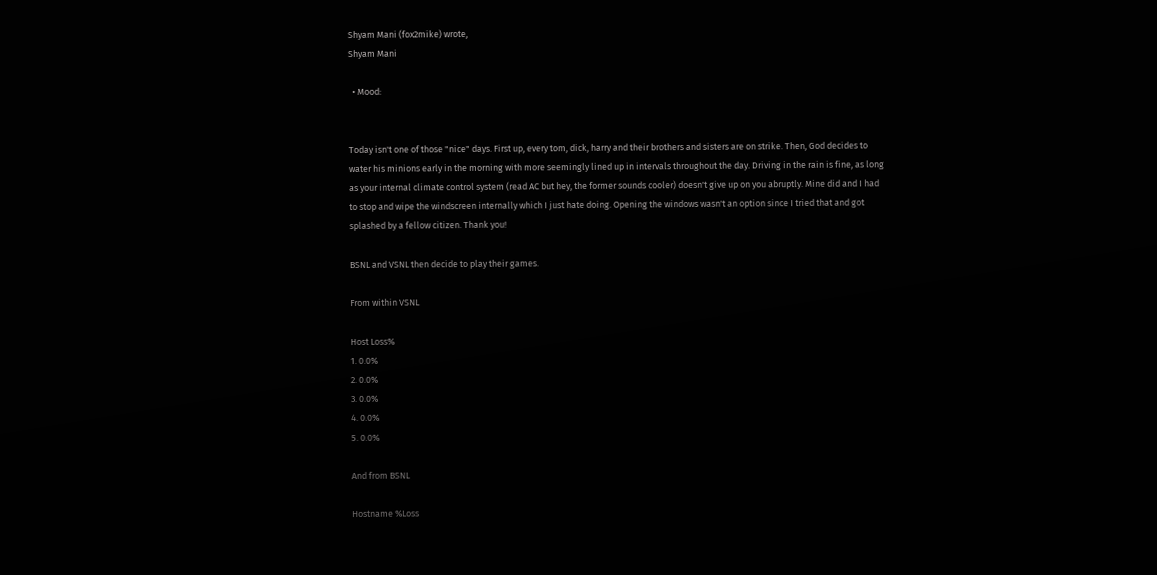Shyam Mani (fox2mike) wrote,
Shyam Mani

  • Mood:


Today isn't one of those "nice" days. First up, every tom, dick, harry and their brothers and sisters are on strike. Then, God decides to water his minions early in the morning with more seemingly lined up in intervals throughout the day. Driving in the rain is fine, as long as your internal climate control system (read AC but hey, the former sounds cooler) doesn't give up on you abruptly. Mine did and I had to stop and wipe the windscreen internally which I just hate doing. Opening the windows wasn't an option since I tried that and got splashed by a fellow citizen. Thank you!

BSNL and VSNL then decide to play their games.

From within VSNL

Host Loss%
1. 0.0%
2. 0.0%
3. 0.0%
4. 0.0%
5. 0.0%

And from BSNL

Hostname %Loss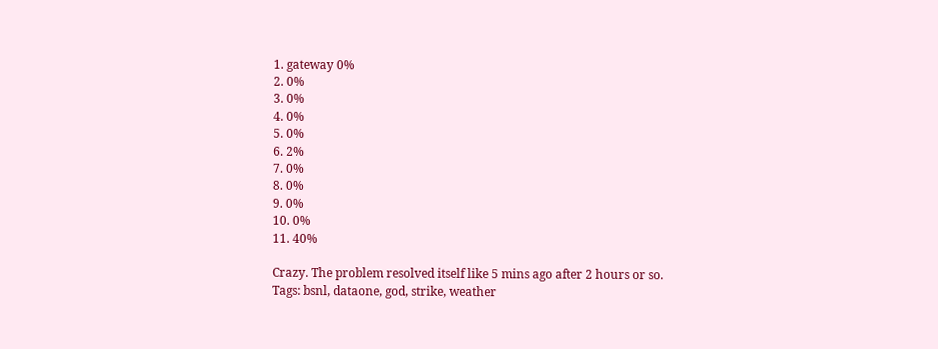1. gateway 0%
2. 0%
3. 0%
4. 0%
5. 0%
6. 2%
7. 0%
8. 0%
9. 0%
10. 0%
11. 40%

Crazy. The problem resolved itself like 5 mins ago after 2 hours or so.
Tags: bsnl, dataone, god, strike, weather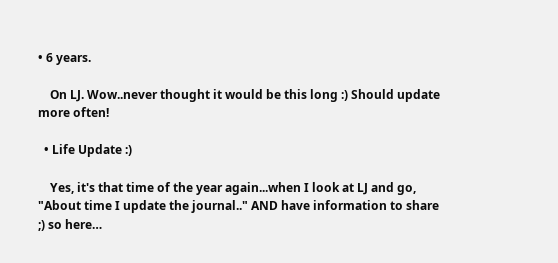• 6 years.

    On LJ. Wow..never thought it would be this long :) Should update more often!

  • Life Update :)

    Yes, it's that time of the year again...when I look at LJ and go, "About time I update the journal.." AND have information to share ;) so here…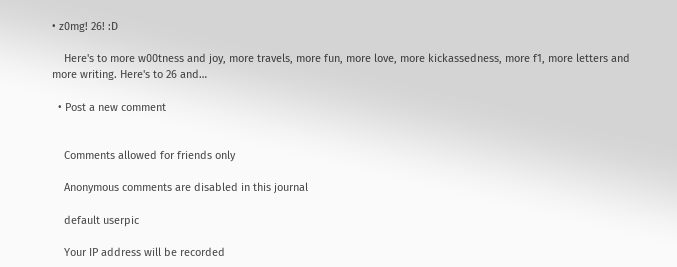• z0mg! 26! :D

    Here's to more w00tness and joy, more travels, more fun, more love, more kickassedness, more f1, more letters and more writing. Here's to 26 and…

  • Post a new comment


    Comments allowed for friends only

    Anonymous comments are disabled in this journal

    default userpic

    Your IP address will be recorded